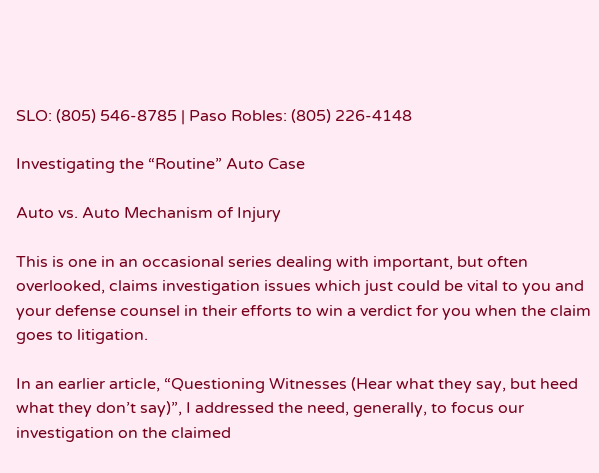SLO: (805) 546-8785 | Paso Robles: (805) 226-4148

Investigating the “Routine” Auto Case

Auto vs. Auto Mechanism of Injury

This is one in an occasional series dealing with important, but often overlooked, claims investigation issues which just could be vital to you and your defense counsel in their efforts to win a verdict for you when the claim goes to litigation.

In an earlier article, “Questioning Witnesses (Hear what they say, but heed what they don’t say)”, I addressed the need, generally, to focus our investigation on the claimed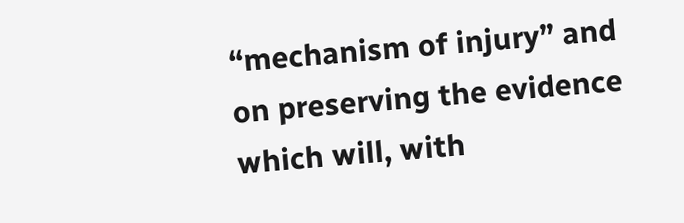“mechanism of injury” and on preserving the evidence which will, with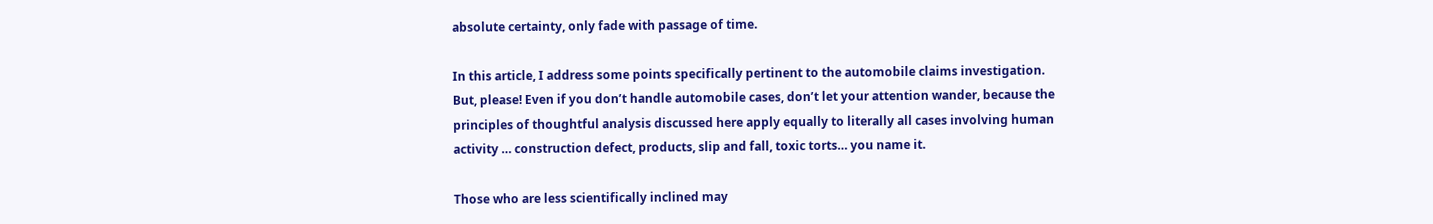absolute certainty, only fade with passage of time.

In this article, I address some points specifically pertinent to the automobile claims investigation. But, please! Even if you don’t handle automobile cases, don’t let your attention wander, because the principles of thoughtful analysis discussed here apply equally to literally all cases involving human activity … construction defect, products, slip and fall, toxic torts… you name it.

Those who are less scientifically inclined may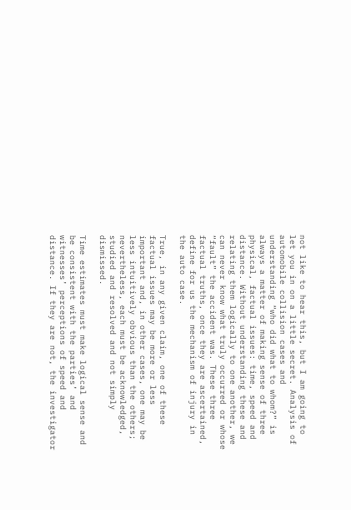not like to hear this, but I am going to let you in on a little secret. Analysis of automobile collision cases and understanding “who did what to whom?” is always a matter of making sense of three physical, factual issues: time, speed and distance. Without understanding these and relating them logically to one another, we can never know what truly occurred or whose “fault” the accident was. These three factual truths, once they are ascertained, define for us the mechanism of injury in the auto case.

True, in any given claim, one of these factual issues may be more or less important and, in other cases, one may be less intuitively obvious than the others; nevertheless, each must be acknowledged, studied and resolved and not simply dismissed.

Time estimates must make logical sense and be consistent with the parties’ and witnesses’ perceptions of speed and distance. If they are not, the investigator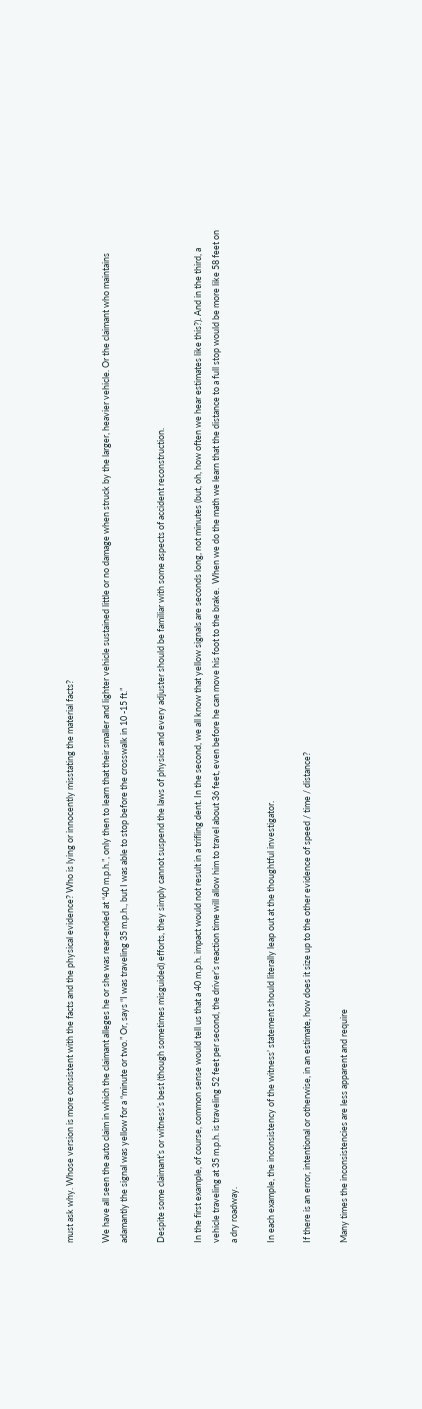must ask why. Whose version is more consistent with the facts and the physical evidence? Who is lying or innocently misstating the material facts?

We have all seen the auto claim in which the claimant alleges he or she was rear-ended at “40 m.p.h.”, only then to learn that their smaller and lighter vehicle sustained little or no damage when struck by the larger, heavier vehicle. Or the claimant who maintains adamantly the signal was yellow for a “minute or two.” Or, says “I was traveling 35 m.p.h., but I was able to stop before the crosswalk in 10 -15 ft.”

Despite some claimant’s or witness’s best (though sometimes misguided) efforts, they simply cannot suspend the laws of physics and every adjuster should be familiar with some aspects of accident reconstruction.

In the first example, of course, common sense would tell us that a 40 m.p.h. impact would not result in a trifling dent. In the second, we all know that yellow signals are seconds long, not minutes (but, oh, how often we hear estimates like this?). And in the third, a vehicle traveling at 35 m.p.h. is traveling 52 feet per second, the driver’s reaction time will allow him to travel about 36 feet, even before he can move his foot to the brake.  When we do the math we learn that the distance to a full stop would be more like 58 feet on a dry roadway.

In each example, the inconsistency of the witness’ statement should literally leap out at the thoughtful investigator.

If there is an error, intentional or otherwise, in an estimate, how does it size up to the other evidence of speed / time / distance?

Many times the inconsistencies are less apparent and require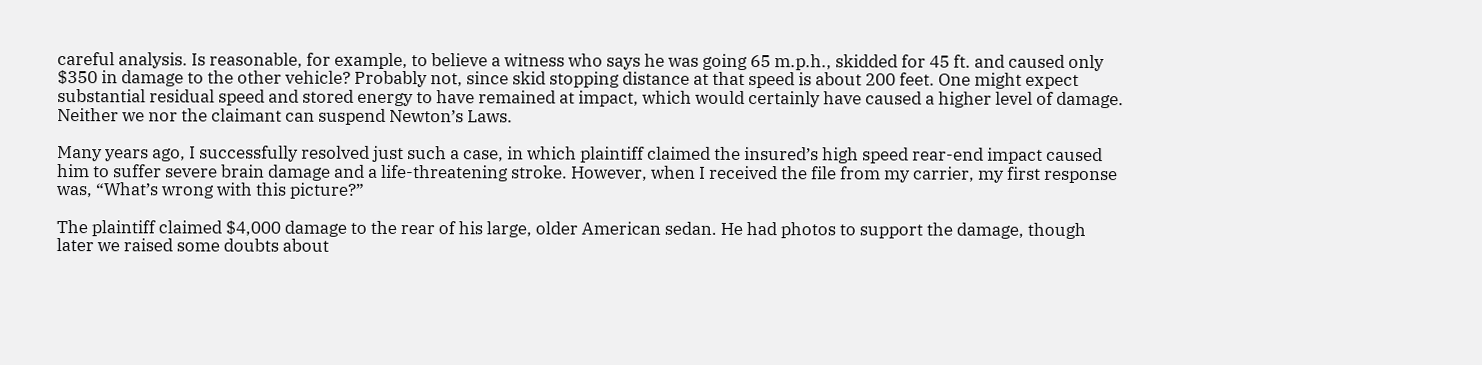careful analysis. Is reasonable, for example, to believe a witness who says he was going 65 m.p.h., skidded for 45 ft. and caused only $350 in damage to the other vehicle? Probably not, since skid stopping distance at that speed is about 200 feet. One might expect substantial residual speed and stored energy to have remained at impact, which would certainly have caused a higher level of damage. Neither we nor the claimant can suspend Newton’s Laws.

Many years ago, I successfully resolved just such a case, in which plaintiff claimed the insured’s high speed rear-end impact caused him to suffer severe brain damage and a life-threatening stroke. However, when I received the file from my carrier, my first response was, “What’s wrong with this picture?”

The plaintiff claimed $4,000 damage to the rear of his large, older American sedan. He had photos to support the damage, though later we raised some doubts about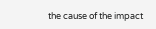the cause of the impact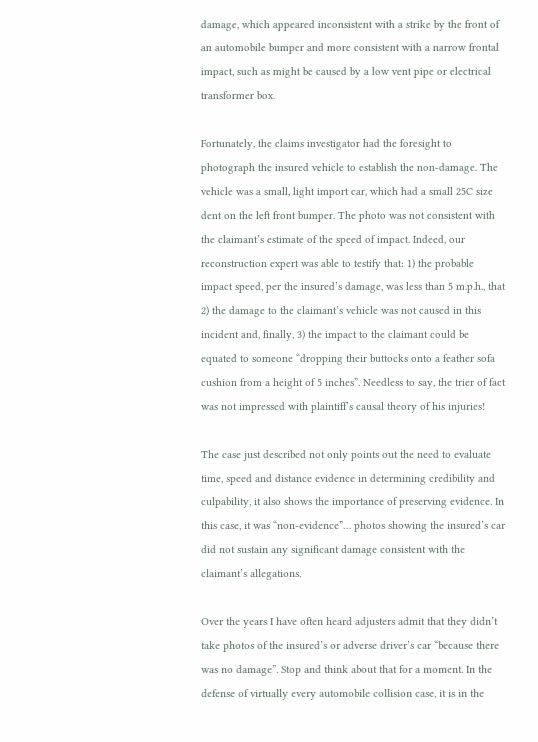damage, which appeared inconsistent with a strike by the front of an automobile bumper and more consistent with a narrow frontal impact, such as might be caused by a low vent pipe or electrical transformer box.

Fortunately, the claims investigator had the foresight to photograph the insured vehicle to establish the non-damage. The vehicle was a small, light import car, which had a small 25C size dent on the left front bumper. The photo was not consistent with the claimant’s estimate of the speed of impact. Indeed, our reconstruction expert was able to testify that: 1) the probable impact speed, per the insured’s damage, was less than 5 m.p.h., that 2) the damage to the claimant’s vehicle was not caused in this incident and, finally, 3) the impact to the claimant could be equated to someone “dropping their buttocks onto a feather sofa cushion from a height of 5 inches”. Needless to say, the trier of fact was not impressed with plaintiff’s causal theory of his injuries!

The case just described not only points out the need to evaluate time, speed and distance evidence in determining credibility and culpability, it also shows the importance of preserving evidence. In this case, it was “non-evidence”… photos showing the insured’s car did not sustain any significant damage consistent with the claimant’s allegations.

Over the years I have often heard adjusters admit that they didn’t take photos of the insured’s or adverse driver’s car “because there was no damage”. Stop and think about that for a moment. In the defense of virtually every automobile collision case, it is in the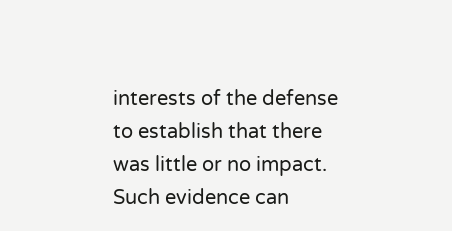interests of the defense to establish that there was little or no impact. Such evidence can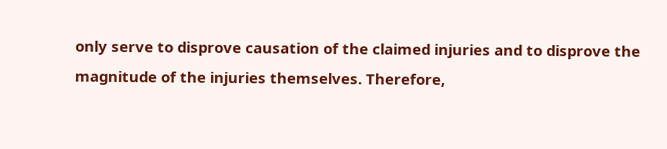only serve to disprove causation of the claimed injuries and to disprove the magnitude of the injuries themselves. Therefore,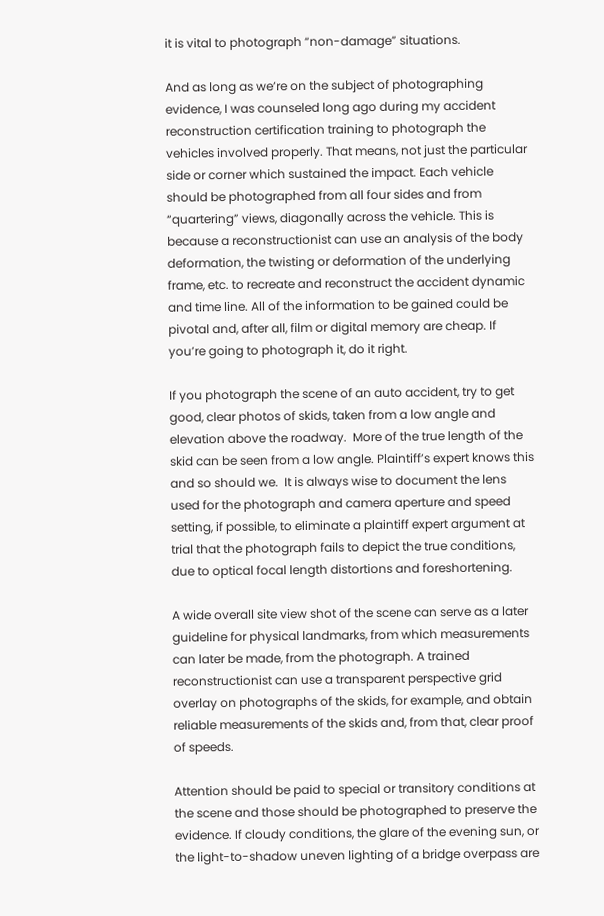it is vital to photograph “non-damage” situations.

And as long as we’re on the subject of photographing evidence, I was counseled long ago during my accident reconstruction certification training to photograph the vehicles involved properly. That means, not just the particular side or corner which sustained the impact. Each vehicle should be photographed from all four sides and from “quartering” views, diagonally across the vehicle. This is because a reconstructionist can use an analysis of the body deformation, the twisting or deformation of the underlying frame, etc. to recreate and reconstruct the accident dynamic and time line. All of the information to be gained could be pivotal and, after all, film or digital memory are cheap. If you’re going to photograph it, do it right.

If you photograph the scene of an auto accident, try to get good, clear photos of skids, taken from a low angle and elevation above the roadway.  More of the true length of the skid can be seen from a low angle. Plaintiff’s expert knows this and so should we.  It is always wise to document the lens used for the photograph and camera aperture and speed setting, if possible, to eliminate a plaintiff expert argument at trial that the photograph fails to depict the true conditions, due to optical focal length distortions and foreshortening.

A wide overall site view shot of the scene can serve as a later guideline for physical landmarks, from which measurements can later be made, from the photograph. A trained reconstructionist can use a transparent perspective grid overlay on photographs of the skids, for example, and obtain reliable measurements of the skids and, from that, clear proof of speeds.

Attention should be paid to special or transitory conditions at the scene and those should be photographed to preserve the evidence. If cloudy conditions, the glare of the evening sun, or the light-to-shadow uneven lighting of a bridge overpass are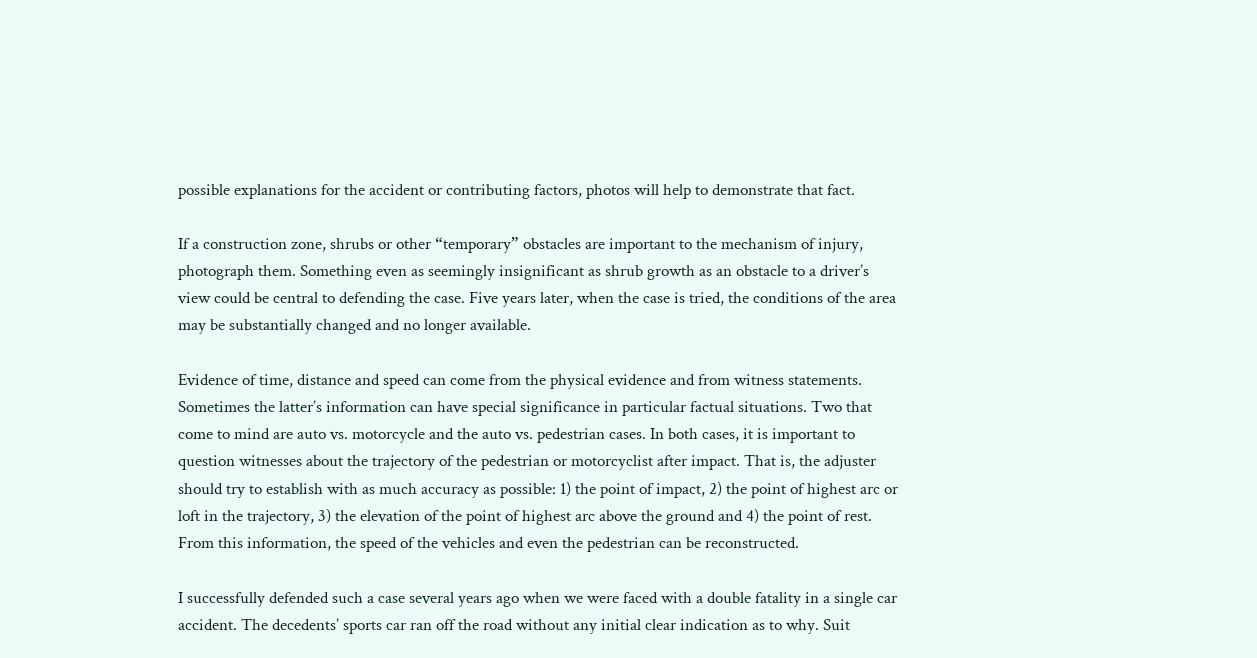possible explanations for the accident or contributing factors, photos will help to demonstrate that fact.

If a construction zone, shrubs or other “temporary” obstacles are important to the mechanism of injury, photograph them. Something even as seemingly insignificant as shrub growth as an obstacle to a driver’s view could be central to defending the case. Five years later, when the case is tried, the conditions of the area may be substantially changed and no longer available.

Evidence of time, distance and speed can come from the physical evidence and from witness statements. Sometimes the latter’s information can have special significance in particular factual situations. Two that come to mind are auto vs. motorcycle and the auto vs. pedestrian cases. In both cases, it is important to question witnesses about the trajectory of the pedestrian or motorcyclist after impact. That is, the adjuster should try to establish with as much accuracy as possible: 1) the point of impact, 2) the point of highest arc or loft in the trajectory, 3) the elevation of the point of highest arc above the ground and 4) the point of rest. From this information, the speed of the vehicles and even the pedestrian can be reconstructed.

I successfully defended such a case several years ago when we were faced with a double fatality in a single car accident. The decedents’ sports car ran off the road without any initial clear indication as to why. Suit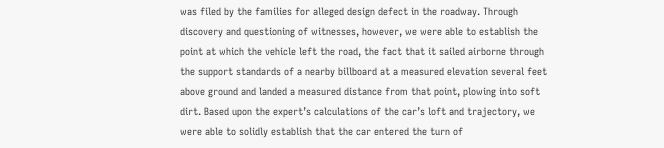was filed by the families for alleged design defect in the roadway. Through discovery and questioning of witnesses, however, we were able to establish the point at which the vehicle left the road, the fact that it sailed airborne through the support standards of a nearby billboard at a measured elevation several feet above ground and landed a measured distance from that point, plowing into soft dirt. Based upon the expert’s calculations of the car’s loft and trajectory, we were able to solidly establish that the car entered the turn of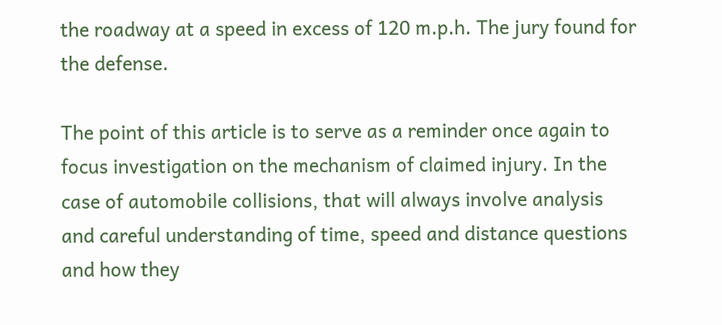the roadway at a speed in excess of 120 m.p.h. The jury found for the defense.

The point of this article is to serve as a reminder once again to focus investigation on the mechanism of claimed injury. In the case of automobile collisions, that will always involve analysis and careful understanding of time, speed and distance questions and how they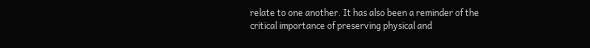relate to one another. It has also been a reminder of the critical importance of preserving physical and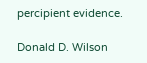percipient evidence.

Donald D. Wilson